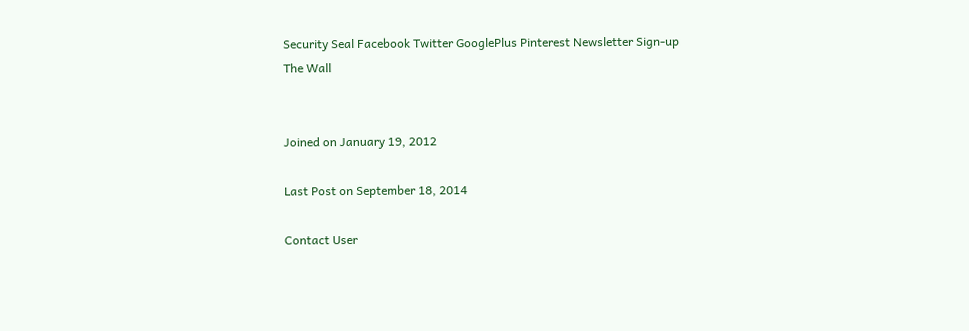Security Seal Facebook Twitter GooglePlus Pinterest Newsletter Sign-up
The Wall


Joined on January 19, 2012

Last Post on September 18, 2014

Contact User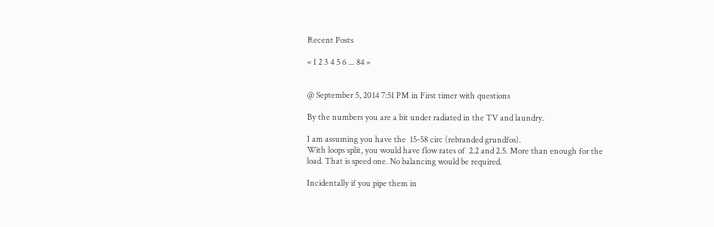Recent Posts

« 1 2 3 4 5 6 ... 84 »


@ September 5, 2014 7:51 PM in First timer with questions

By the numbers you are a bit under radiated in the TV and laundry.

I am assuming you have the  15-58 circ (rebranded grundfos).
With loops split, you would have flow rates of  2.2 and 2.5. More than enough for the load. That is speed one. No balancing would be required.

Incidentally if you pipe them in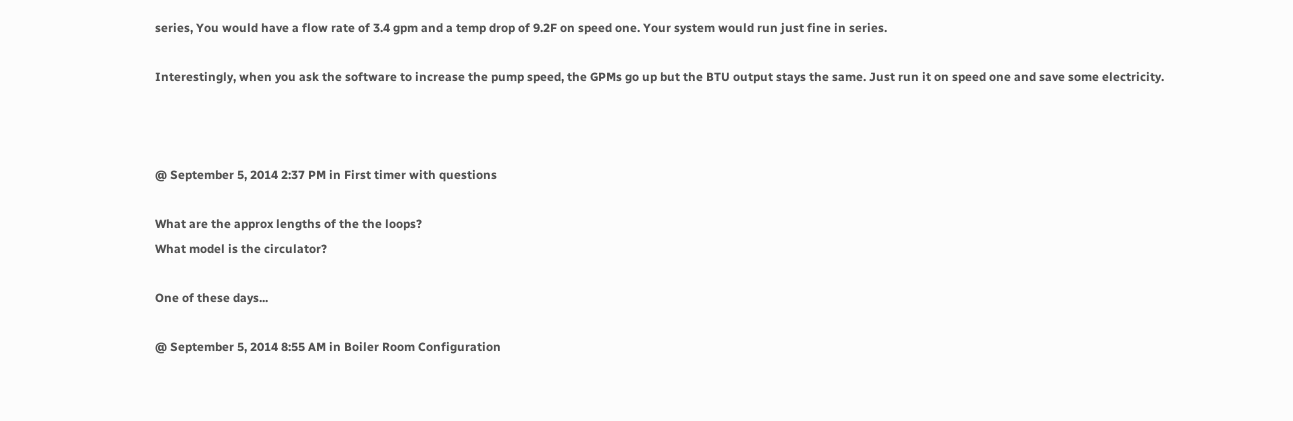series, You would have a flow rate of 3.4 gpm and a temp drop of 9.2F on speed one. Your system would run just fine in series.

Interestingly, when you ask the software to increase the pump speed, the GPMs go up but the BTU output stays the same. Just run it on speed one and save some electricity.



@ September 5, 2014 2:37 PM in First timer with questions

What are the approx lengths of the the loops?
What model is the circulator?

One of these days...

@ September 5, 2014 8:55 AM in Boiler Room Configuration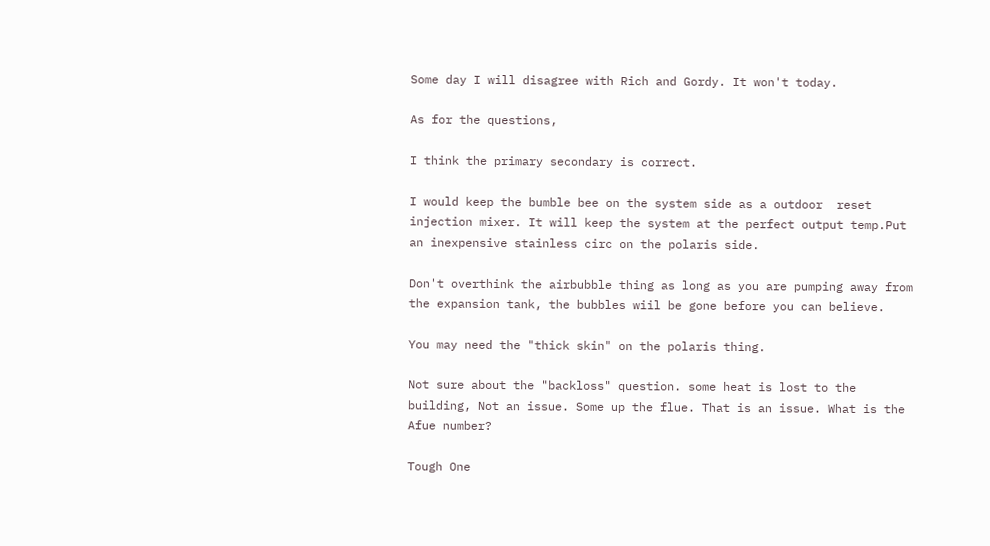Some day I will disagree with Rich and Gordy. It won't today.

As for the questions,

I think the primary secondary is correct.

I would keep the bumble bee on the system side as a outdoor  reset injection mixer. It will keep the system at the perfect output temp.Put an inexpensive stainless circ on the polaris side.

Don't overthink the airbubble thing as long as you are pumping away from the expansion tank, the bubbles wiil be gone before you can believe.

You may need the "thick skin" on the polaris thing.

Not sure about the "backloss" question. some heat is lost to the building, Not an issue. Some up the flue. That is an issue. What is the Afue number?

Tough One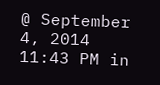@ September 4, 2014 11:43 PM in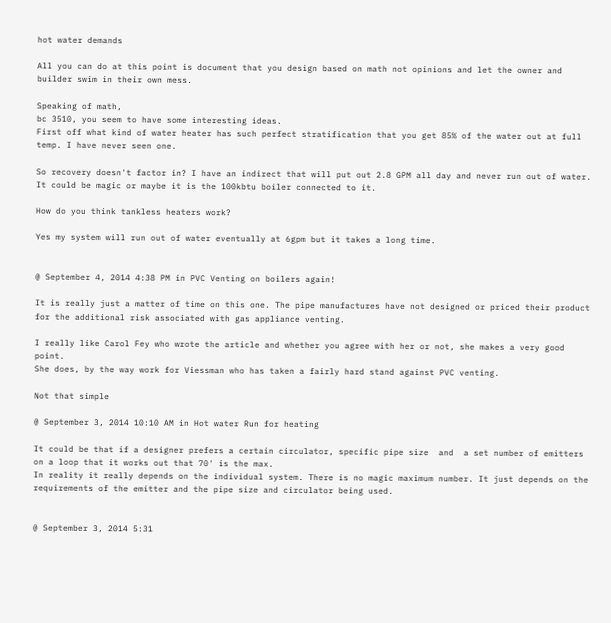hot water demands

All you can do at this point is document that you design based on math not opinions and let the owner and builder swim in their own mess.

Speaking of math,
bc 3510, you seem to have some interesting ideas.
First off what kind of water heater has such perfect stratification that you get 85% of the water out at full temp. I have never seen one.

So recovery doesn't factor in? I have an indirect that will put out 2.8 GPM all day and never run out of water. It could be magic or maybe it is the 100kbtu boiler connected to it.

How do you think tankless heaters work?

Yes my system will run out of water eventually at 6gpm but it takes a long time.


@ September 4, 2014 4:38 PM in PVC Venting on boilers again!

It is really just a matter of time on this one. The pipe manufactures have not designed or priced their product for the additional risk associated with gas appliance venting.

I really like Carol Fey who wrote the article and whether you agree with her or not, she makes a very good point.
She does, by the way work for Viessman who has taken a fairly hard stand against PVC venting.

Not that simple

@ September 3, 2014 10:10 AM in Hot water Run for heating

It could be that if a designer prefers a certain circulator, specific pipe size  and  a set number of emitters on a loop that it works out that 70' is the max.
In reality it really depends on the individual system. There is no magic maximum number. It just depends on the requirements of the emitter and the pipe size and circulator being used.


@ September 3, 2014 5:31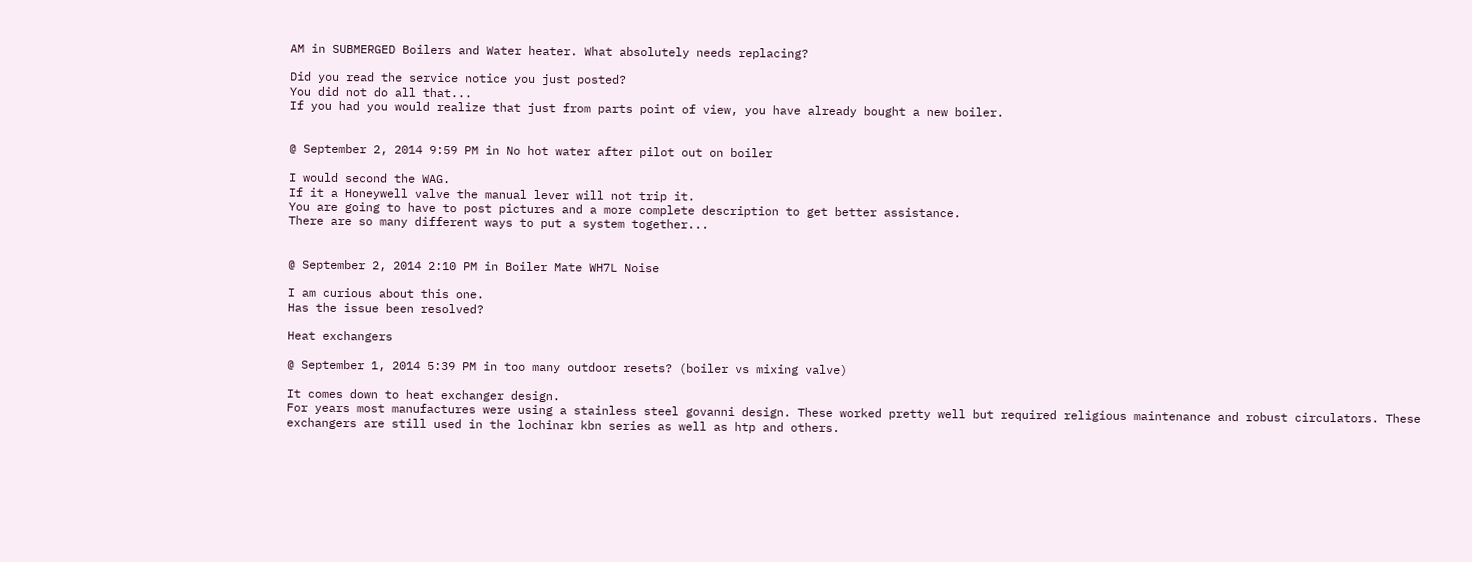AM in SUBMERGED Boilers and Water heater. What absolutely needs replacing?

Did you read the service notice you just posted?
You did not do all that...
If you had you would realize that just from parts point of view, you have already bought a new boiler.


@ September 2, 2014 9:59 PM in No hot water after pilot out on boiler

I would second the WAG.
If it a Honeywell valve the manual lever will not trip it.
You are going to have to post pictures and a more complete description to get better assistance.
There are so many different ways to put a system together...


@ September 2, 2014 2:10 PM in Boiler Mate WH7L Noise

I am curious about this one.
Has the issue been resolved?

Heat exchangers

@ September 1, 2014 5:39 PM in too many outdoor resets? (boiler vs mixing valve)

It comes down to heat exchanger design.
For years most manufactures were using a stainless steel govanni design. These worked pretty well but required religious maintenance and robust circulators. These exchangers are still used in the lochinar kbn series as well as htp and others.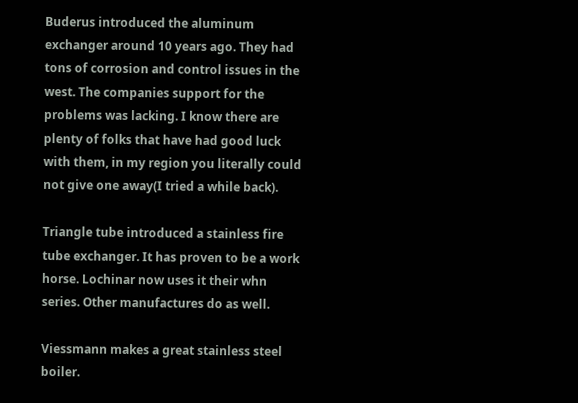Buderus introduced the aluminum exchanger around 10 years ago. They had tons of corrosion and control issues in the west. The companies support for the problems was lacking. I know there are plenty of folks that have had good luck with them, in my region you literally could not give one away(I tried a while back).

Triangle tube introduced a stainless fire tube exchanger. It has proven to be a work horse. Lochinar now uses it their whn series. Other manufactures do as well.

Viessmann makes a great stainless steel boiler.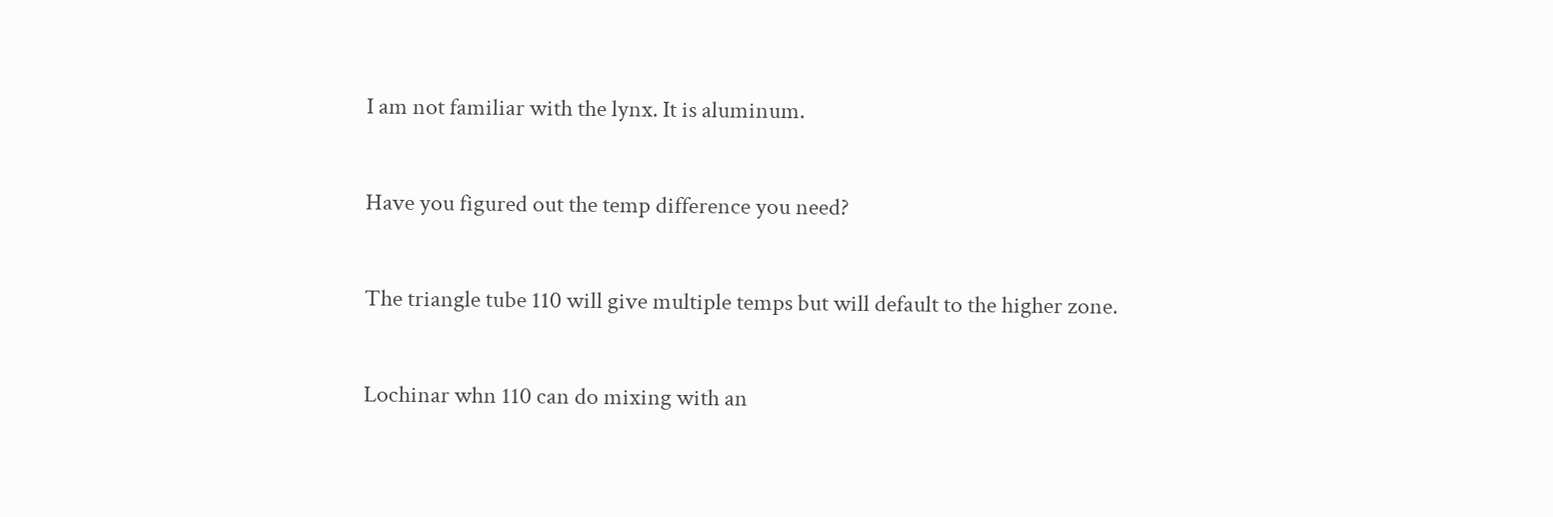I am not familiar with the lynx. It is aluminum.

Have you figured out the temp difference you need?

The triangle tube 110 will give multiple temps but will default to the higher zone.

Lochinar whn 110 can do mixing with an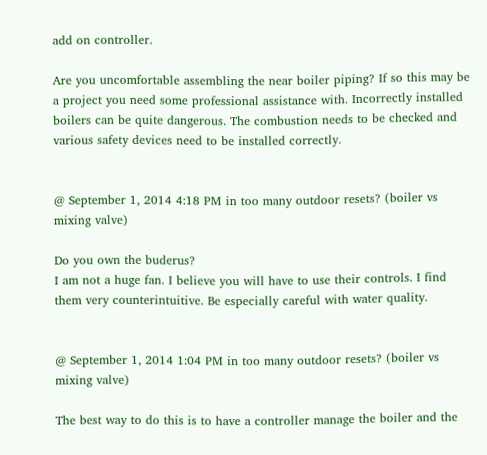add on controller.

Are you uncomfortable assembling the near boiler piping? If so this may be a project you need some professional assistance with. Incorrectly installed boilers can be quite dangerous. The combustion needs to be checked and various safety devices need to be installed correctly.


@ September 1, 2014 4:18 PM in too many outdoor resets? (boiler vs mixing valve)

Do you own the buderus?
I am not a huge fan. I believe you will have to use their controls. I find them very counterintuitive. Be especially careful with water quality.


@ September 1, 2014 1:04 PM in too many outdoor resets? (boiler vs mixing valve)

The best way to do this is to have a controller manage the boiler and the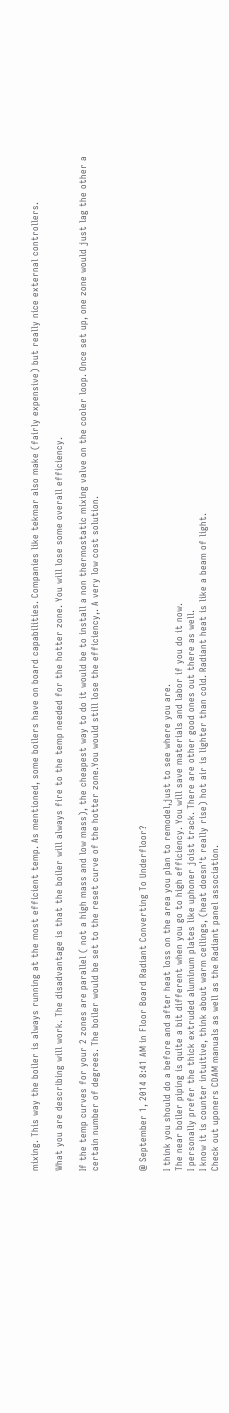mixing. This way the boiler is always running at the most efficient temp. As mentioned, some boilers have on board capabilities. Companies like tekmar also make (fairly expensive) but really nice external controllers.

What you are describing will work. The disadvantage is that the boiler will always fire to the temp needed for the hotter zone. You will lose some overall efficiency.

If the temp curves for your 2 zones are parallel ( not a high mass and low mass), the cheapest way to do it would be to install a non thermostatic mixing valve on the cooler loop. Once set up, one zone would just lag the other a certain number of degrees. The boiler would be set to the reset curve of the hotter zone.You would still lose the efficiency,. A very low cost solution.



@ September 1, 2014 8:41 AM in Floor Board Radiant Converting To Underfloor?

I think you should do a before and after heat loss on the area you plan to remodel,just to see where you are.
The near boiler piping is quite a bit different when you go to high efficiency. You will save materials and labor if you do it now.
I personally prefer the thick extruded aluminum plates like uphoner joist track. There are other good ones out there as well.
I know it is counter intuitive, think about warm ceilings, (heat doesn't really rise) hot air is lighter than cold. Radiant heat is like a beam of light.
Check out uponers CDAM manuals as well as the Radiant panel association.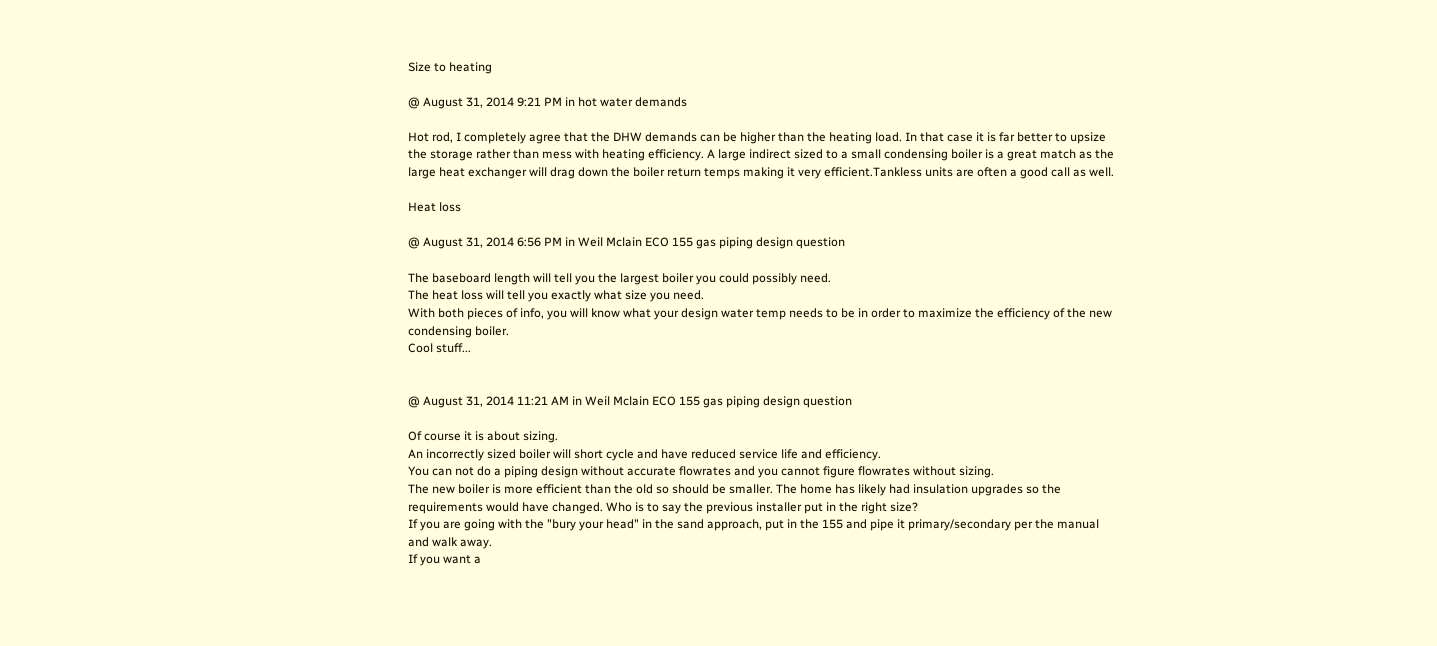Size to heating

@ August 31, 2014 9:21 PM in hot water demands

Hot rod, I completely agree that the DHW demands can be higher than the heating load. In that case it is far better to upsize the storage rather than mess with heating efficiency. A large indirect sized to a small condensing boiler is a great match as the large heat exchanger will drag down the boiler return temps making it very efficient.Tankless units are often a good call as well.

Heat loss

@ August 31, 2014 6:56 PM in Weil Mclain ECO 155 gas piping design question

The baseboard length will tell you the largest boiler you could possibly need.
The heat loss will tell you exactly what size you need.
With both pieces of info, you will know what your design water temp needs to be in order to maximize the efficiency of the new condensing boiler.
Cool stuff...


@ August 31, 2014 11:21 AM in Weil Mclain ECO 155 gas piping design question

Of course it is about sizing.
An incorrectly sized boiler will short cycle and have reduced service life and efficiency.
You can not do a piping design without accurate flowrates and you cannot figure flowrates without sizing.
The new boiler is more efficient than the old so should be smaller. The home has likely had insulation upgrades so the requirements would have changed. Who is to say the previous installer put in the right size?
If you are going with the "bury your head" in the sand approach, put in the 155 and pipe it primary/secondary per the manual and walk away.
If you want a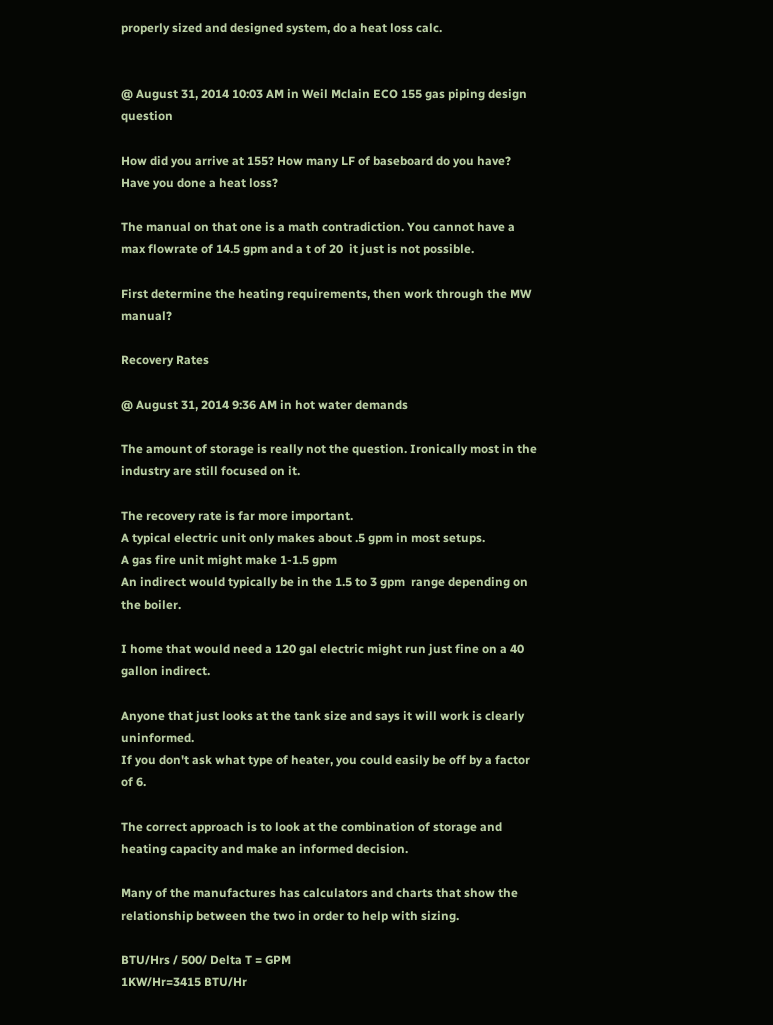properly sized and designed system, do a heat loss calc.


@ August 31, 2014 10:03 AM in Weil Mclain ECO 155 gas piping design question

How did you arrive at 155? How many LF of baseboard do you have? Have you done a heat loss?

The manual on that one is a math contradiction. You cannot have a max flowrate of 14.5 gpm and a t of 20  it just is not possible.

First determine the heating requirements, then work through the MW manual?

Recovery Rates

@ August 31, 2014 9:36 AM in hot water demands

The amount of storage is really not the question. Ironically most in the industry are still focused on it.

The recovery rate is far more important.
A typical electric unit only makes about .5 gpm in most setups.
A gas fire unit might make 1-1.5 gpm
An indirect would typically be in the 1.5 to 3 gpm  range depending on the boiler.

I home that would need a 120 gal electric might run just fine on a 40 gallon indirect.

Anyone that just looks at the tank size and says it will work is clearly uninformed.
If you don't ask what type of heater, you could easily be off by a factor of 6.

The correct approach is to look at the combination of storage and heating capacity and make an informed decision.

Many of the manufactures has calculators and charts that show the relationship between the two in order to help with sizing.

BTU/Hrs / 500/ Delta T = GPM
1KW/Hr=3415 BTU/Hr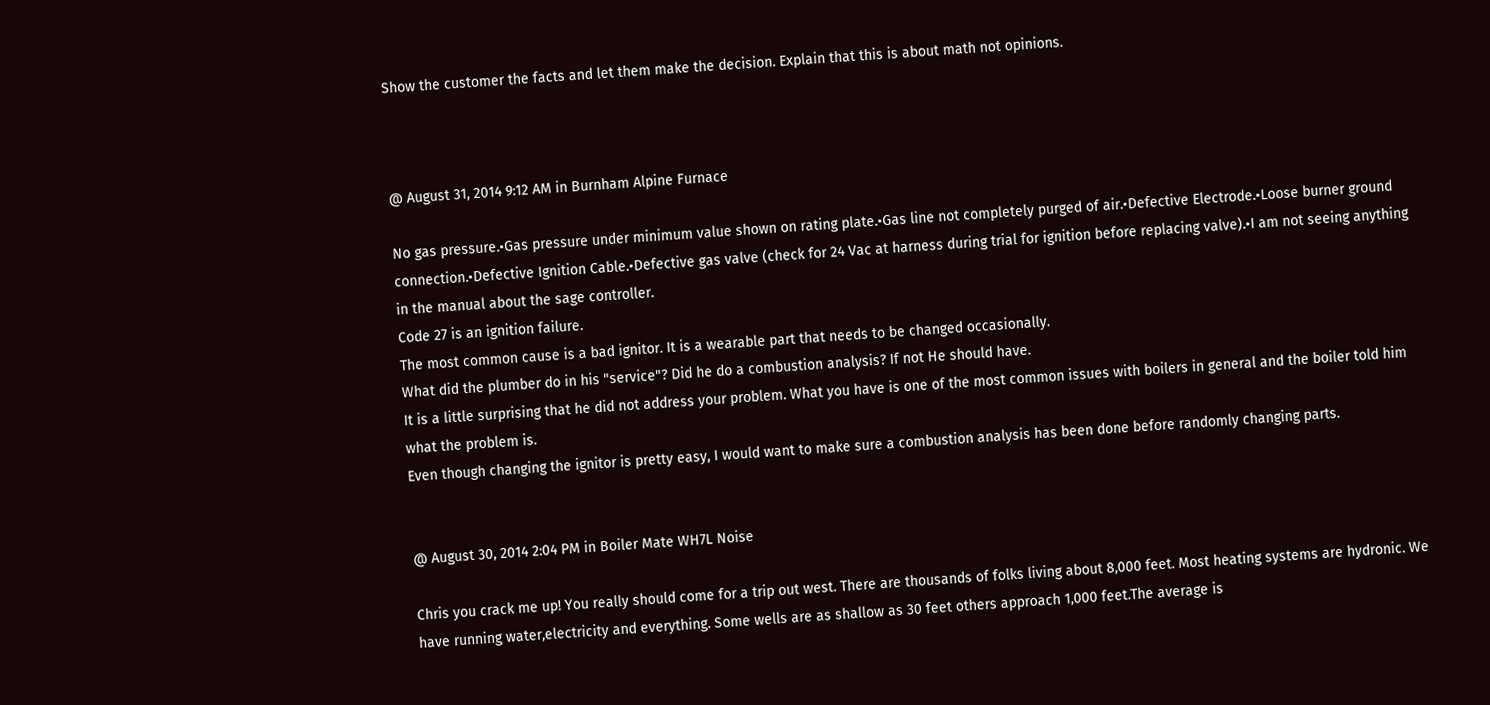Show the customer the facts and let them make the decision. Explain that this is about math not opinions.



@ August 31, 2014 9:12 AM in Burnham Alpine Furnace

No gas pressure.•Gas pressure under minimum value shown on rating plate.•Gas line not completely purged of air.•Defective Electrode.•Loose burner ground connection.•Defective Ignition Cable.•Defective gas valve (check for 24 Vac at harness during trial for ignition before replacing valve).•I am not seeing anything in the manual about the sage controller.
Code 27 is an ignition failure.
The most common cause is a bad ignitor. It is a wearable part that needs to be changed occasionally.
What did the plumber do in his "service"? Did he do a combustion analysis? If not He should have.
It is a little surprising that he did not address your problem. What you have is one of the most common issues with boilers in general and the boiler told him what the problem is.
Even though changing the ignitor is pretty easy, I would want to make sure a combustion analysis has been done before randomly changing parts.


@ August 30, 2014 2:04 PM in Boiler Mate WH7L Noise

Chris you crack me up! You really should come for a trip out west. There are thousands of folks living about 8,000 feet. Most heating systems are hydronic. We have running water,electricity and everything. Some wells are as shallow as 30 feet others approach 1,000 feet.The average is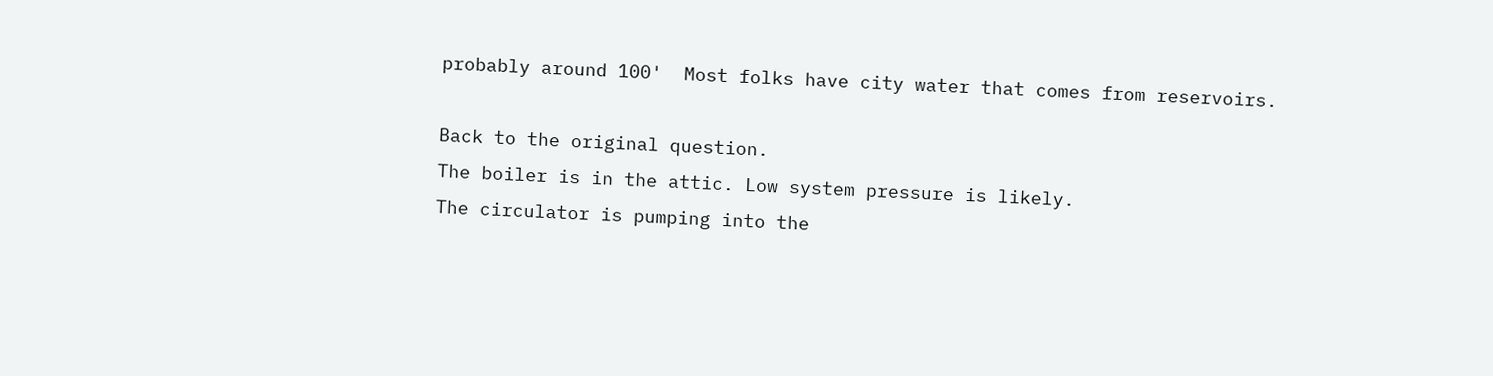probably around 100'  Most folks have city water that comes from reservoirs.

Back to the original question.
The boiler is in the attic. Low system pressure is likely.
The circulator is pumping into the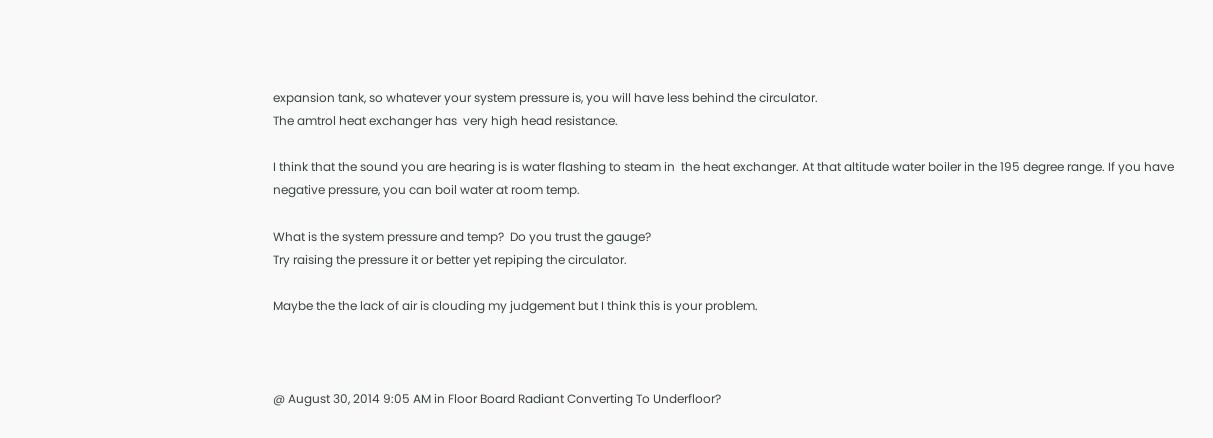expansion tank, so whatever your system pressure is, you will have less behind the circulator.
The amtrol heat exchanger has  very high head resistance.

I think that the sound you are hearing is is water flashing to steam in  the heat exchanger. At that altitude water boiler in the 195 degree range. If you have negative pressure, you can boil water at room temp.

What is the system pressure and temp?  Do you trust the gauge?
Try raising the pressure it or better yet repiping the circulator.

Maybe the the lack of air is clouding my judgement but I think this is your problem.



@ August 30, 2014 9:05 AM in Floor Board Radiant Converting To Underfloor?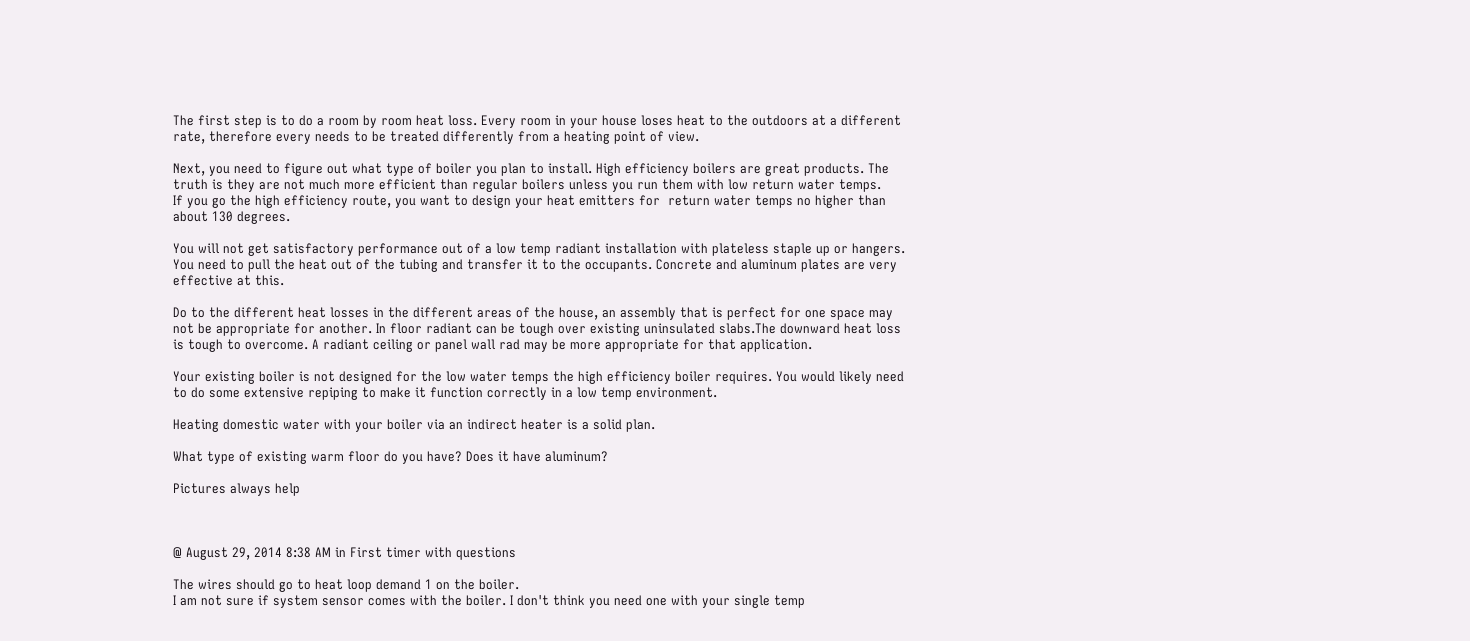The first step is to do a room by room heat loss. Every room in your house loses heat to the outdoors at a different rate, therefore every needs to be treated differently from a heating point of view.

Next, you need to figure out what type of boiler you plan to install. High efficiency boilers are great products. The truth is they are not much more efficient than regular boilers unless you run them with low return water temps.
If you go the high efficiency route, you want to design your heat emitters for  return water temps no higher than about 130 degrees.

You will not get satisfactory performance out of a low temp radiant installation with plateless staple up or hangers. You need to pull the heat out of the tubing and transfer it to the occupants. Concrete and aluminum plates are very effective at this.

Do to the different heat losses in the different areas of the house, an assembly that is perfect for one space may not be appropriate for another. In floor radiant can be tough over existing uninsulated slabs.The downward heat loss is tough to overcome. A radiant ceiling or panel wall rad may be more appropriate for that application.

Your existing boiler is not designed for the low water temps the high efficiency boiler requires. You would likely need to do some extensive repiping to make it function correctly in a low temp environment.

Heating domestic water with your boiler via an indirect heater is a solid plan.

What type of existing warm floor do you have? Does it have aluminum?

Pictures always help



@ August 29, 2014 8:38 AM in First timer with questions

The wires should go to heat loop demand 1 on the boiler.
I am not sure if system sensor comes with the boiler. I don't think you need one with your single temp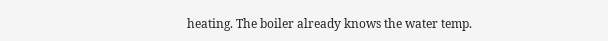heating. The boiler already knows the water temp.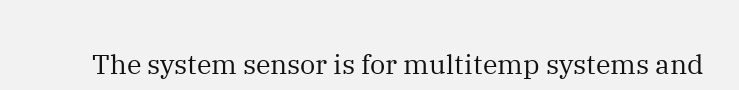The system sensor is for multitemp systems and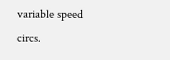variable speed circs.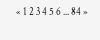« 1 2 3 4 5 6 ... 84 »